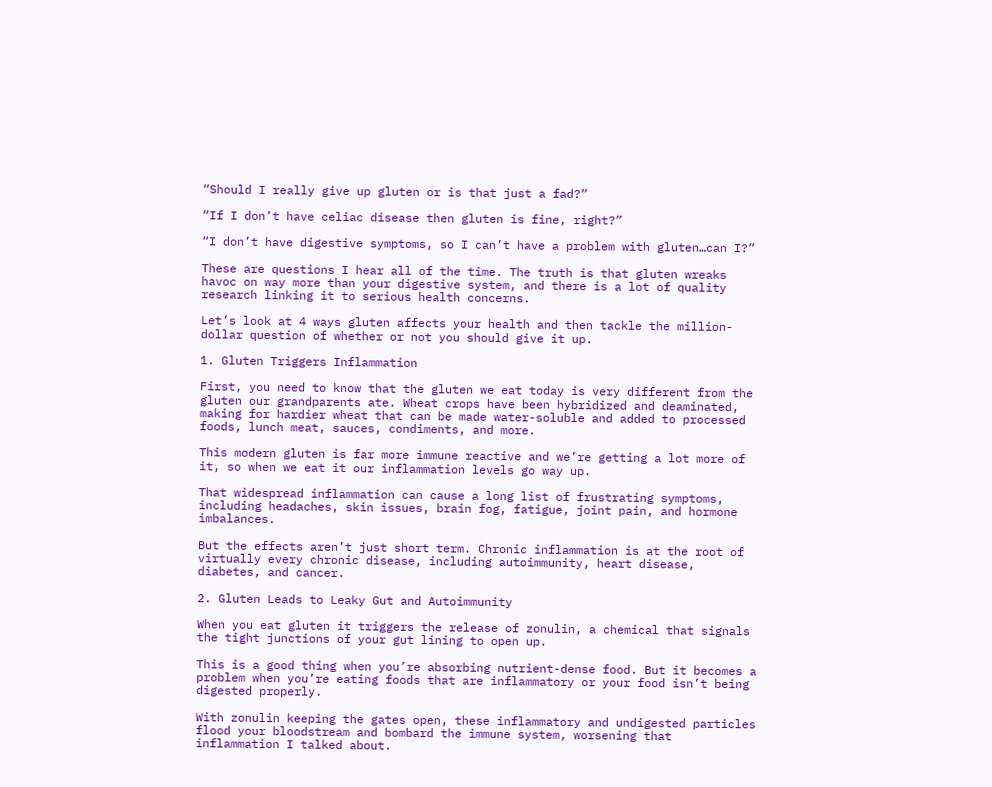“Should I really give up gluten or is that just a fad?”

“If I don’t have celiac disease then gluten is fine, right?”

“I don’t have digestive symptoms, so I can’t have a problem with gluten…can I?”

These are questions I hear all of the time. The truth is that gluten wreaks havoc on way more than your digestive system, and there is a lot of quality research linking it to serious health concerns.

Let’s look at 4 ways gluten affects your health and then tackle the million-dollar question of whether or not you should give it up.

1. Gluten Triggers Inflammation

First, you need to know that the gluten we eat today is very different from the gluten our grandparents ate. Wheat crops have been hybridized and deaminated, making for hardier wheat that can be made water-soluble and added to processed foods, lunch meat, sauces, condiments, and more.

This modern gluten is far more immune reactive and we’re getting a lot more of it, so when we eat it our inflammation levels go way up.

That widespread inflammation can cause a long list of frustrating symptoms, including headaches, skin issues, brain fog, fatigue, joint pain, and hormone imbalances.

But the effects aren’t just short term. Chronic inflammation is at the root of virtually every chronic disease, including autoimmunity, heart disease, diabetes, and cancer.

2. Gluten Leads to Leaky Gut and Autoimmunity

When you eat gluten it triggers the release of zonulin, a chemical that signals the tight junctions of your gut lining to open up.

This is a good thing when you’re absorbing nutrient-dense food. But it becomes a problem when you’re eating foods that are inflammatory or your food isn’t being digested properly.

With zonulin keeping the gates open, these inflammatory and undigested particles flood your bloodstream and bombard the immune system, worsening that inflammation I talked about.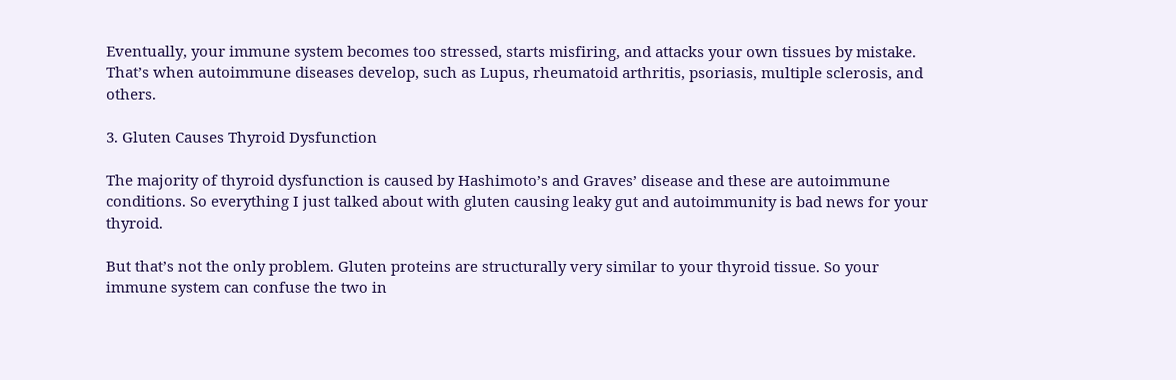Eventually, your immune system becomes too stressed, starts misfiring, and attacks your own tissues by mistake. That’s when autoimmune diseases develop, such as Lupus, rheumatoid arthritis, psoriasis, multiple sclerosis, and others.

3. Gluten Causes Thyroid Dysfunction

The majority of thyroid dysfunction is caused by Hashimoto’s and Graves’ disease and these are autoimmune conditions. So everything I just talked about with gluten causing leaky gut and autoimmunity is bad news for your thyroid.

But that’s not the only problem. Gluten proteins are structurally very similar to your thyroid tissue. So your immune system can confuse the two in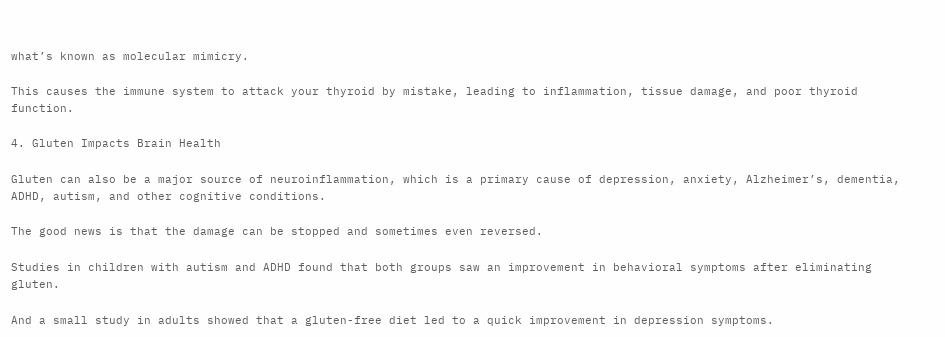what’s known as molecular mimicry.

This causes the immune system to attack your thyroid by mistake, leading to inflammation, tissue damage, and poor thyroid function.

4. Gluten Impacts Brain Health

Gluten can also be a major source of neuroinflammation, which is a primary cause of depression, anxiety, Alzheimer’s, dementia, ADHD, autism, and other cognitive conditions.

The good news is that the damage can be stopped and sometimes even reversed.

Studies in children with autism and ADHD found that both groups saw an improvement in behavioral symptoms after eliminating gluten.

And a small study in adults showed that a gluten-free diet led to a quick improvement in depression symptoms.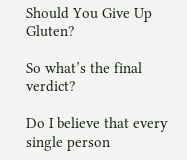Should You Give Up Gluten?

So what’s the final verdict?

Do I believe that every single person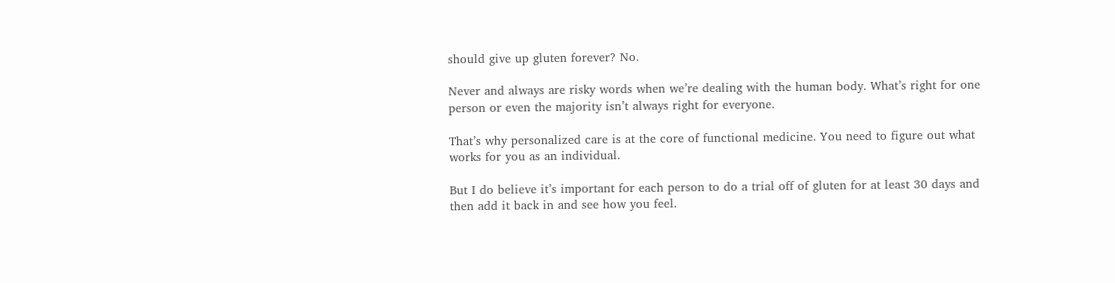should give up gluten forever? No.

Never and always are risky words when we’re dealing with the human body. What’s right for one person or even the majority isn’t always right for everyone.

That’s why personalized care is at the core of functional medicine. You need to figure out what works for you as an individual.

But I do believe it’s important for each person to do a trial off of gluten for at least 30 days and then add it back in and see how you feel.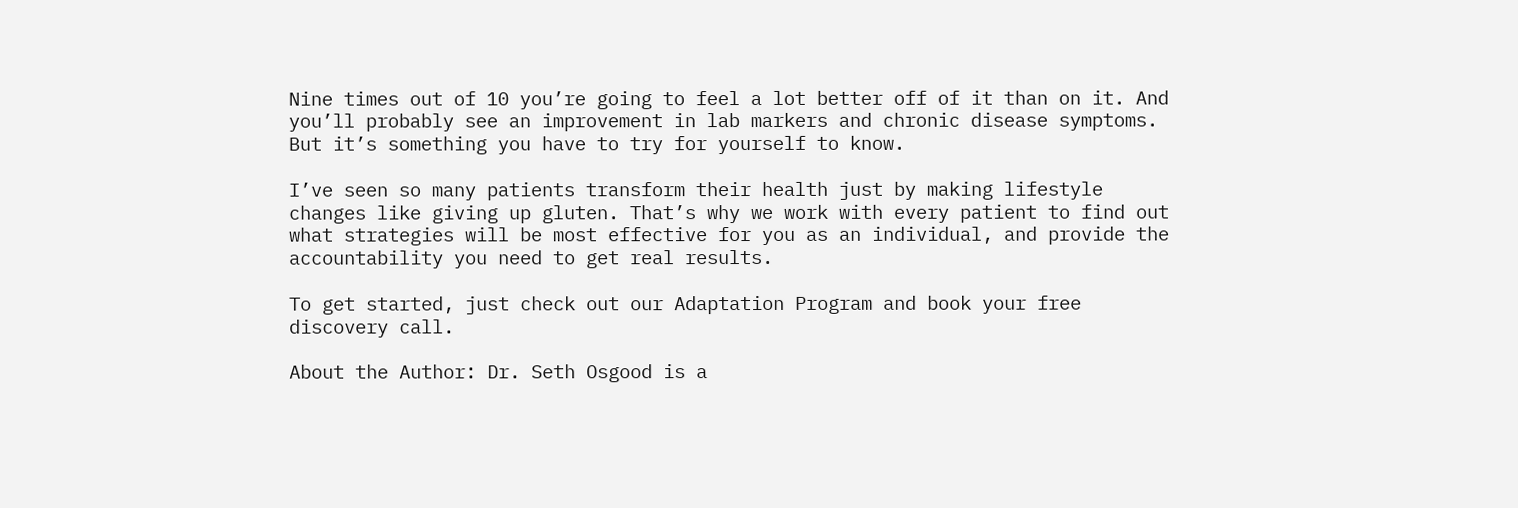Nine times out of 10 you’re going to feel a lot better off of it than on it. And you’ll probably see an improvement in lab markers and chronic disease symptoms. But it’s something you have to try for yourself to know.

I’ve seen so many patients transform their health just by making lifestyle changes like giving up gluten. That’s why we work with every patient to find out what strategies will be most effective for you as an individual, and provide the accountability you need to get real results.

To get started, just check out our Adaptation Program and book your free discovery call.

About the Author: Dr. Seth Osgood is a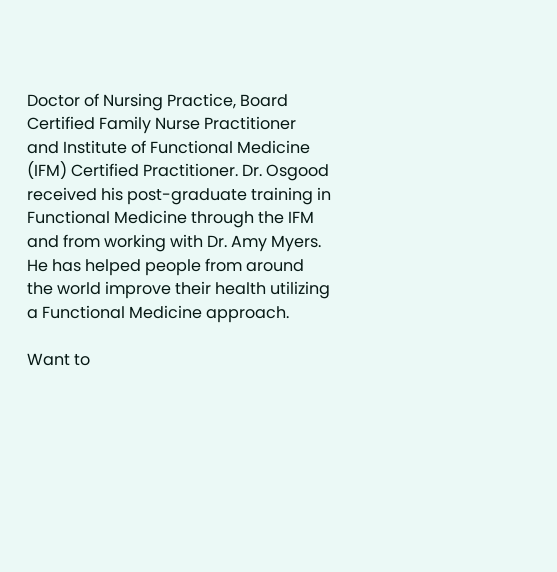Doctor of Nursing Practice, Board Certified Family Nurse Practitioner and Institute of Functional Medicine (IFM) Certified Practitioner. Dr. Osgood received his post-graduate training in Functional Medicine through the IFM and from working with Dr. Amy Myers. He has helped people from around the world improve their health utilizing a Functional Medicine approach.

Want to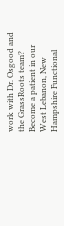work with Dr. Osgood and the GrassRoots team? Become a patient in our West Lebanon, New Hampshire Functional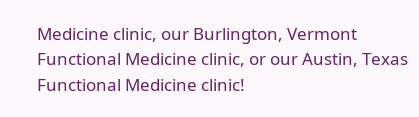Medicine clinic, our Burlington, Vermont Functional Medicine clinic, or our Austin, Texas Functional Medicine clinic!